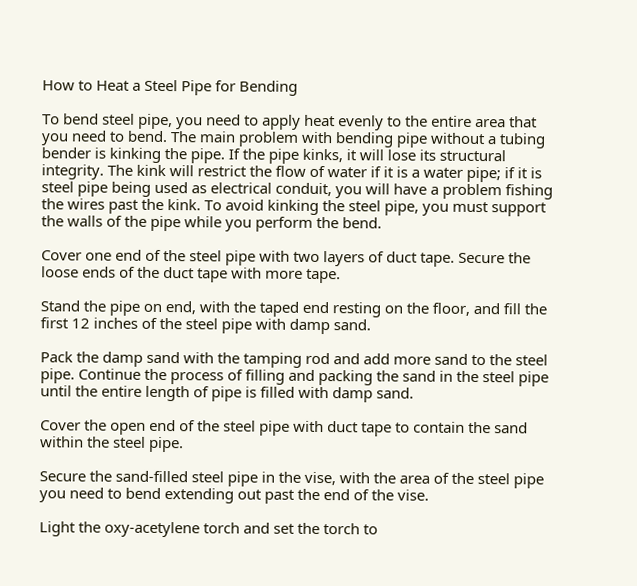How to Heat a Steel Pipe for Bending

To bend steel pipe, you need to apply heat evenly to the entire area that you need to bend. The main problem with bending pipe without a tubing bender is kinking the pipe. If the pipe kinks, it will lose its structural integrity. The kink will restrict the flow of water if it is a water pipe; if it is steel pipe being used as electrical conduit, you will have a problem fishing the wires past the kink. To avoid kinking the steel pipe, you must support the walls of the pipe while you perform the bend.

Cover one end of the steel pipe with two layers of duct tape. Secure the loose ends of the duct tape with more tape.

Stand the pipe on end, with the taped end resting on the floor, and fill the first 12 inches of the steel pipe with damp sand.

Pack the damp sand with the tamping rod and add more sand to the steel pipe. Continue the process of filling and packing the sand in the steel pipe until the entire length of pipe is filled with damp sand.

Cover the open end of the steel pipe with duct tape to contain the sand within the steel pipe.

Secure the sand-filled steel pipe in the vise, with the area of the steel pipe you need to bend extending out past the end of the vise.

Light the oxy-acetylene torch and set the torch to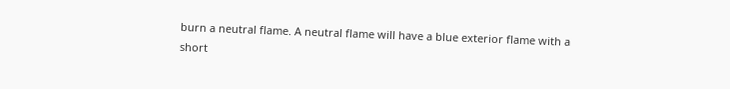burn a neutral flame. A neutral flame will have a blue exterior flame with a short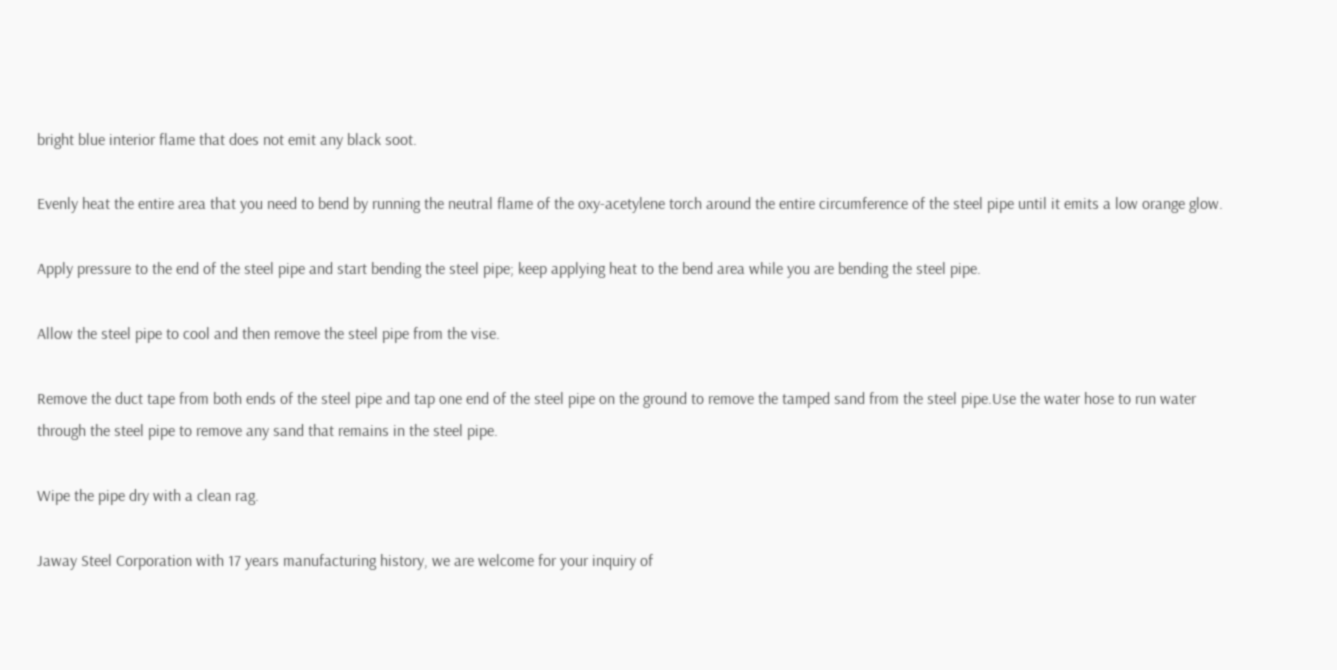bright blue interior flame that does not emit any black soot.

Evenly heat the entire area that you need to bend by running the neutral flame of the oxy-acetylene torch around the entire circumference of the steel pipe until it emits a low orange glow.

Apply pressure to the end of the steel pipe and start bending the steel pipe; keep applying heat to the bend area while you are bending the steel pipe.

Allow the steel pipe to cool and then remove the steel pipe from the vise.

Remove the duct tape from both ends of the steel pipe and tap one end of the steel pipe on the ground to remove the tamped sand from the steel pipe.Use the water hose to run water through the steel pipe to remove any sand that remains in the steel pipe.

Wipe the pipe dry with a clean rag.

Jaway Steel Corporation with 17 years manufacturing history, we are welcome for your inquiry of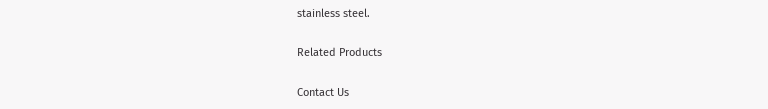stainless steel.

Related Products

Contact Us